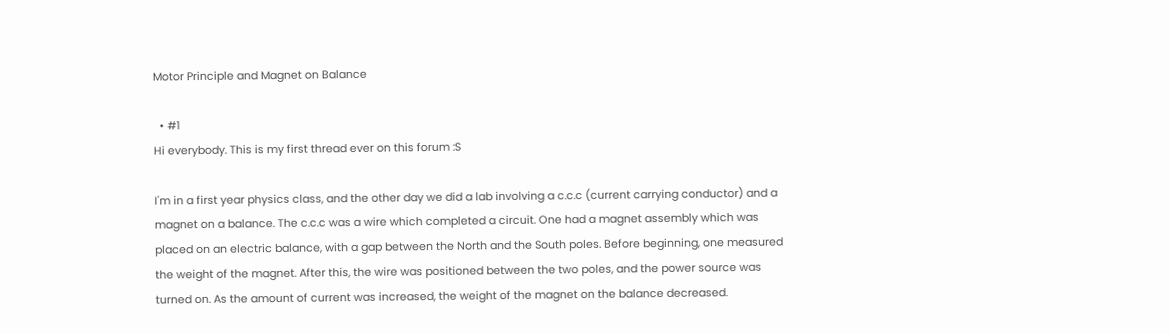Motor Principle and Magnet on Balance

  • #1
Hi everybody. This is my first thread ever on this forum :S

I'm in a first year physics class, and the other day we did a lab involving a c.c.c (current carrying conductor) and a magnet on a balance. The c.c.c was a wire which completed a circuit. One had a magnet assembly which was placed on an electric balance, with a gap between the North and the South poles. Before beginning, one measured the weight of the magnet. After this, the wire was positioned between the two poles, and the power source was turned on. As the amount of current was increased, the weight of the magnet on the balance decreased.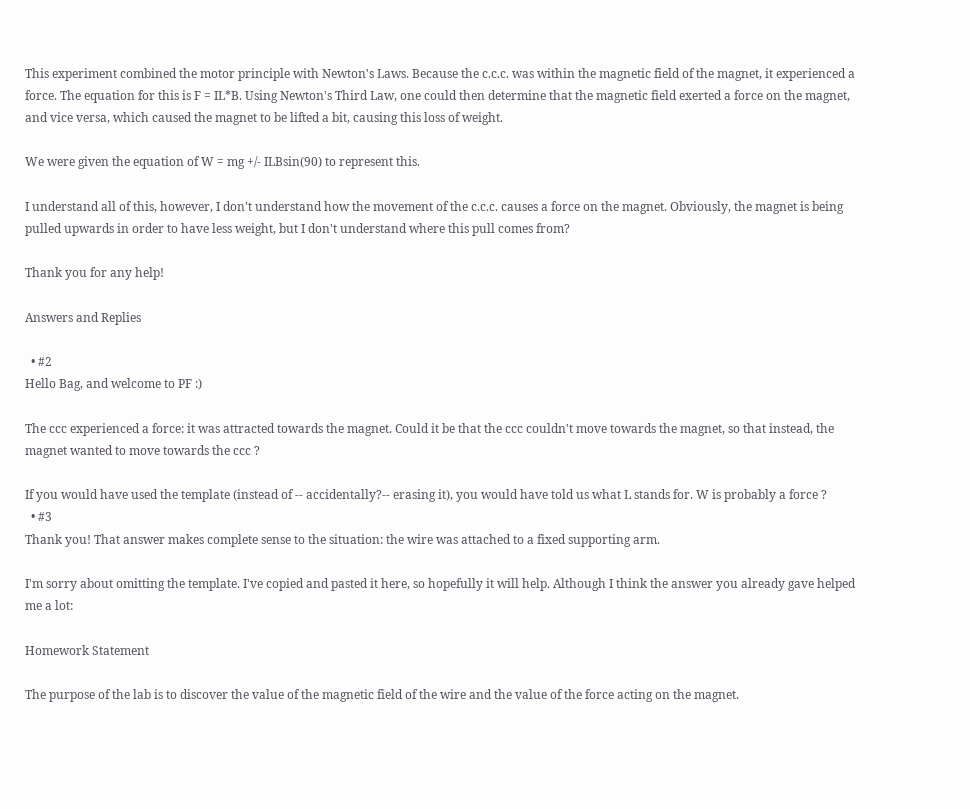This experiment combined the motor principle with Newton's Laws. Because the c.c.c. was within the magnetic field of the magnet, it experienced a force. The equation for this is F = IL*B. Using Newton's Third Law, one could then determine that the magnetic field exerted a force on the magnet, and vice versa, which caused the magnet to be lifted a bit, causing this loss of weight.

We were given the equation of W = mg +/- ILBsin(90) to represent this.

I understand all of this, however, I don't understand how the movement of the c.c.c. causes a force on the magnet. Obviously, the magnet is being pulled upwards in order to have less weight, but I don't understand where this pull comes from?

Thank you for any help!

Answers and Replies

  • #2
Hello Bag, and welcome to PF :)

The ccc experienced a force: it was attracted towards the magnet. Could it be that the ccc couldn't move towards the magnet, so that instead, the magnet wanted to move towards the ccc ?

If you would have used the template (instead of -- accidentally?-- erasing it), you would have told us what L stands for. W is probably a force ?
  • #3
Thank you! That answer makes complete sense to the situation: the wire was attached to a fixed supporting arm.

I'm sorry about omitting the template. I've copied and pasted it here, so hopefully it will help. Although I think the answer you already gave helped me a lot:

Homework Statement

The purpose of the lab is to discover the value of the magnetic field of the wire and the value of the force acting on the magnet.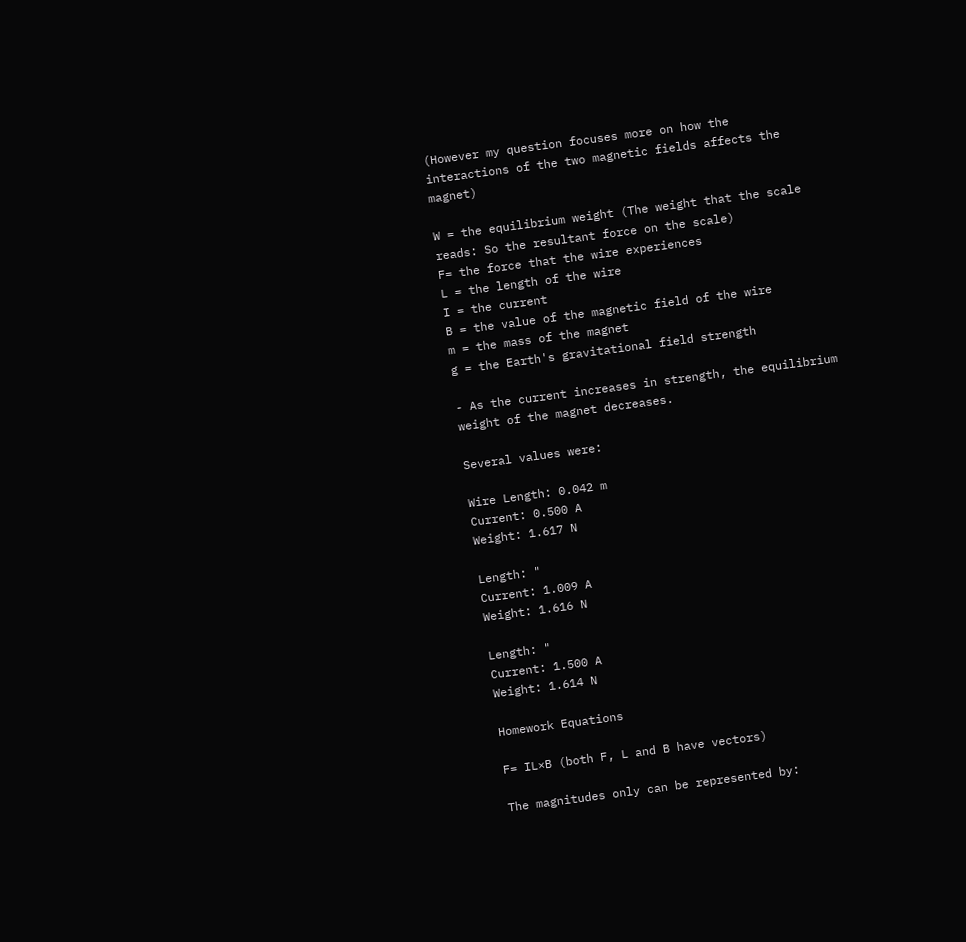(However my question focuses more on how the interactions of the two magnetic fields affects the magnet)

W = the equilibrium weight (The weight that the scale reads: So the resultant force on the scale)
F= the force that the wire experiences
L = the length of the wire
I = the current
B = the value of the magnetic field of the wire
m = the mass of the magnet
g = the Earth's gravitational field strength

- As the current increases in strength, the equilibrium weight of the magnet decreases.

Several values were:

Wire Length: 0.042 m
Current: 0.500 A
Weight: 1.617 N

Length: "
Current: 1.009 A
Weight: 1.616 N

Length: "
Current: 1.500 A
Weight: 1.614 N

Homework Equations

F= IL×B (both F, L and B have vectors)

The magnitudes only can be represented by: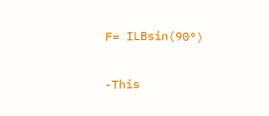F= ILBsin(90°)

-This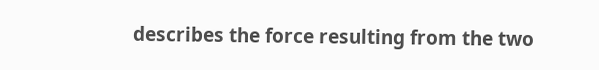describes the force resulting from the two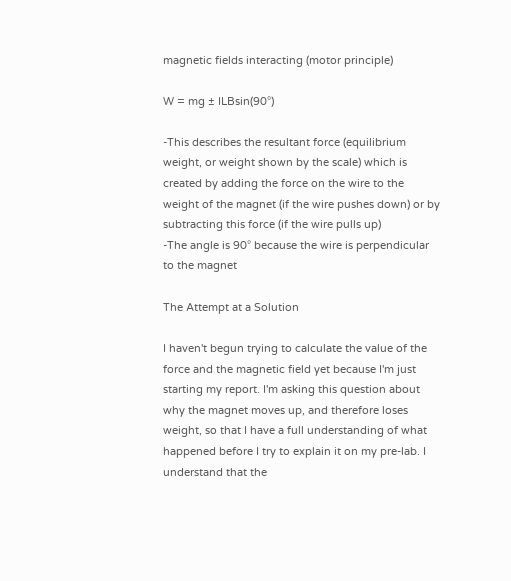magnetic fields interacting (motor principle)

W = mg ± ILBsin(90°)

-This describes the resultant force (equilibrium weight, or weight shown by the scale) which is created by adding the force on the wire to the weight of the magnet (if the wire pushes down) or by subtracting this force (if the wire pulls up)
-The angle is 90° because the wire is perpendicular to the magnet

The Attempt at a Solution

I haven't begun trying to calculate the value of the force and the magnetic field yet because I'm just starting my report. I'm asking this question about why the magnet moves up, and therefore loses weight, so that I have a full understanding of what happened before I try to explain it on my pre-lab. I understand that the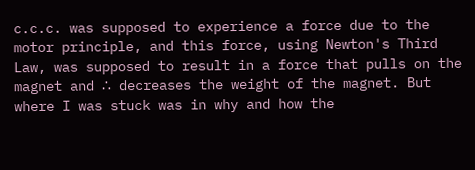c.c.c. was supposed to experience a force due to the motor principle, and this force, using Newton's Third Law, was supposed to result in a force that pulls on the magnet and ∴ decreases the weight of the magnet. But where I was stuck was in why and how the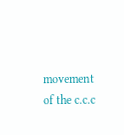movement of the c.c.c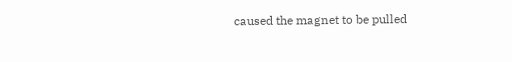caused the magnet to be pulled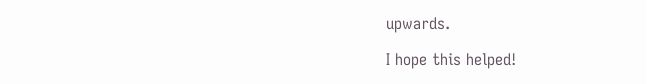upwards.

I hope this helped!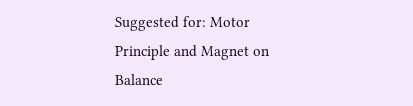Suggested for: Motor Principle and Magnet on Balance